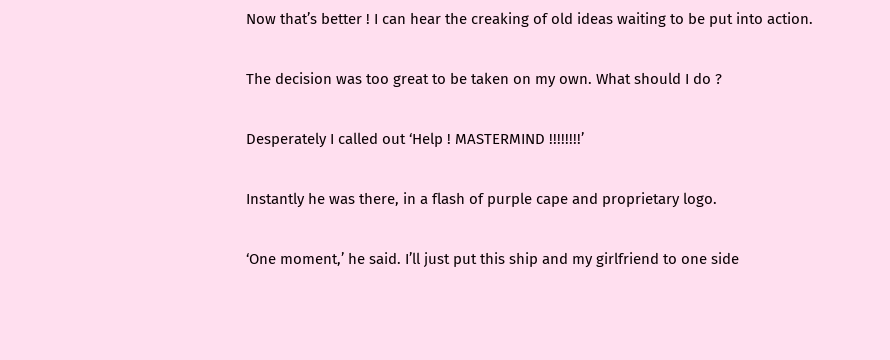Now that’s better ! I can hear the creaking of old ideas waiting to be put into action.

The decision was too great to be taken on my own. What should I do ?

Desperately I called out ‘Help ! MASTERMIND !!!!!!!!’

Instantly he was there, in a flash of purple cape and proprietary logo.

‘One moment,’ he said. I’ll just put this ship and my girlfriend to one side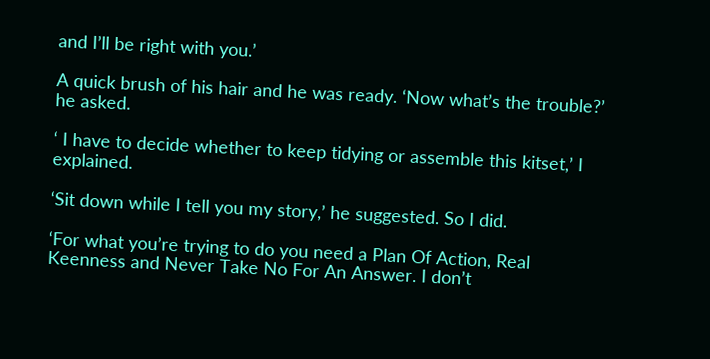and I’ll be right with you.’

A quick brush of his hair and he was ready. ‘Now what’s the trouble?’ he asked.

‘ I have to decide whether to keep tidying or assemble this kitset,’ I explained.

‘Sit down while I tell you my story,’ he suggested. So I did.

‘For what you’re trying to do you need a Plan Of Action, Real Keenness and Never Take No For An Answer. I don’t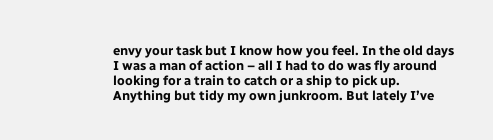envy your task but I know how you feel. In the old days I was a man of action – all I had to do was fly around looking for a train to catch or a ship to pick up. Anything but tidy my own junkroom. But lately I’ve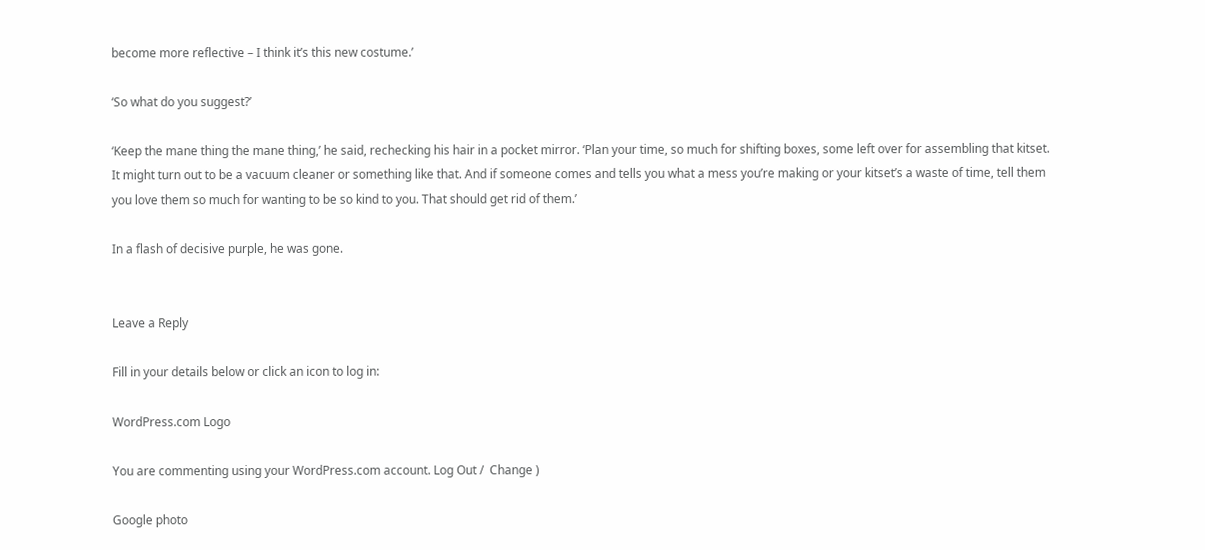become more reflective – I think it’s this new costume.’

‘So what do you suggest?’

‘Keep the mane thing the mane thing,’ he said, rechecking his hair in a pocket mirror. ‘Plan your time, so much for shifting boxes, some left over for assembling that kitset. It might turn out to be a vacuum cleaner or something like that. And if someone comes and tells you what a mess you’re making or your kitset’s a waste of time, tell them you love them so much for wanting to be so kind to you. That should get rid of them.’

In a flash of decisive purple, he was gone.


Leave a Reply

Fill in your details below or click an icon to log in:

WordPress.com Logo

You are commenting using your WordPress.com account. Log Out /  Change )

Google photo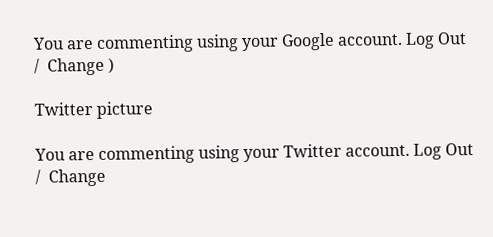You are commenting using your Google account. Log Out /  Change )

Twitter picture

You are commenting using your Twitter account. Log Out /  Change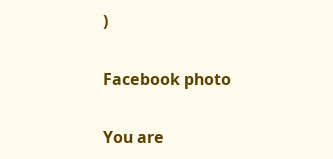)

Facebook photo

You are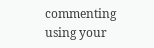commenting using your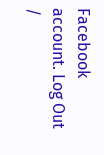Facebook account. Log Out /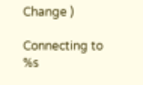Change )

Connecting to %s